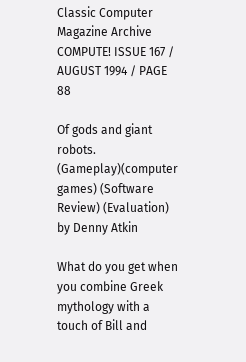Classic Computer Magazine Archive COMPUTE! ISSUE 167 / AUGUST 1994 / PAGE 88

Of gods and giant robots. (Gameplay)(computer games) (Software Review) (Evaluation)
by Denny Atkin

What do you get when you combine Greek mythology with a touch of Bill and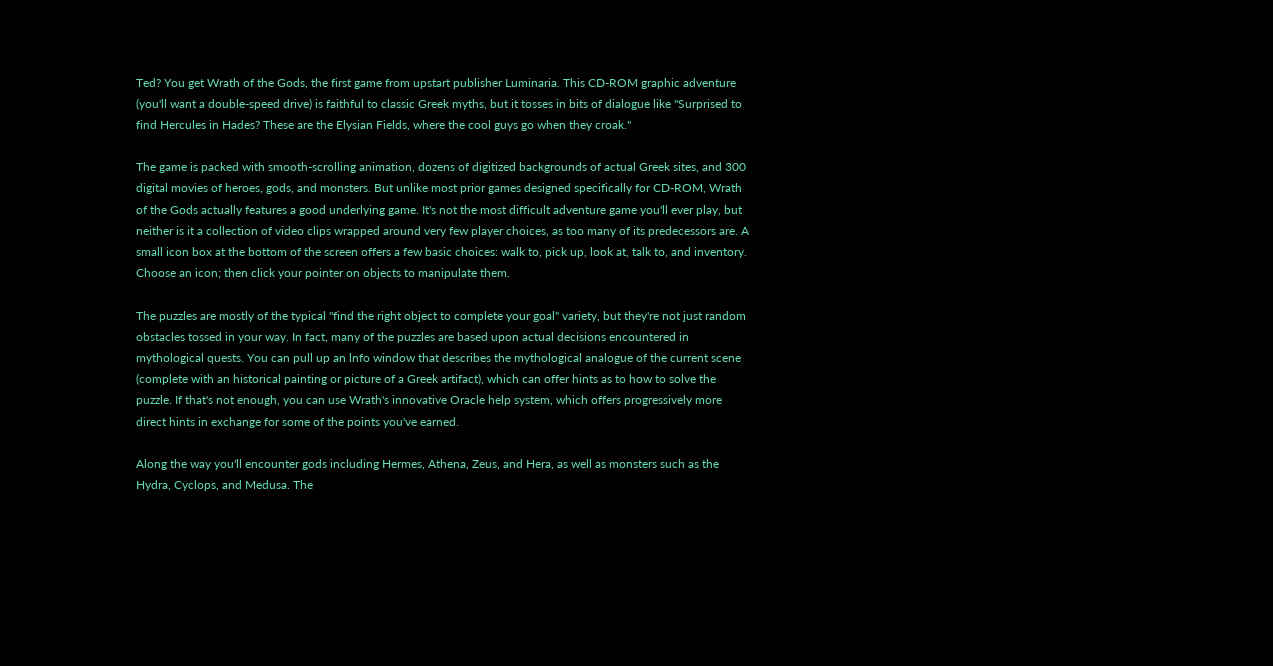Ted? You get Wrath of the Gods, the first game from upstart publisher Luminaria. This CD-ROM graphic adventure (you'll want a double-speed drive) is faithful to classic Greek myths, but it tosses in bits of dialogue like "Surprised to find Hercules in Hades? These are the Elysian Fields, where the cool guys go when they croak."

The game is packed with smooth-scrolling animation, dozens of digitized backgrounds of actual Greek sites, and 300 digital movies of heroes, gods, and monsters. But unlike most prior games designed specifically for CD-ROM, Wrath of the Gods actually features a good underlying game. It's not the most difficult adventure game you'll ever play, but neither is it a collection of video clips wrapped around very few player choices, as too many of its predecessors are. A small icon box at the bottom of the screen offers a few basic choices: walk to, pick up, look at, talk to, and inventory. Choose an icon; then click your pointer on objects to manipulate them.

The puzzles are mostly of the typical "find the right object to complete your goal" variety, but they're not just random obstacles tossed in your way. In fact, many of the puzzles are based upon actual decisions encountered in mythological quests. You can pull up an lnfo window that describes the mythological analogue of the current scene (complete with an historical painting or picture of a Greek artifact), which can offer hints as to how to solve the puzzle. If that's not enough, you can use Wrath's innovative Oracle help system, which offers progressively more direct hints in exchange for some of the points you've earned.

Along the way you'll encounter gods including Hermes, Athena, Zeus, and Hera, as well as monsters such as the Hydra, Cyclops, and Medusa. The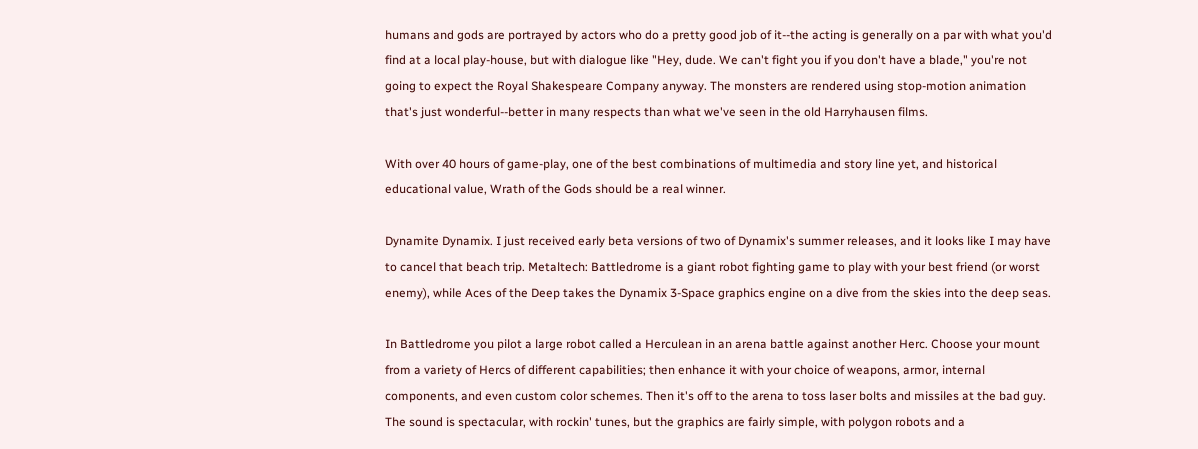humans and gods are portrayed by actors who do a pretty good job of it--the acting is generally on a par with what you'd find at a local play-house, but with dialogue like "Hey, dude. We can't fight you if you don't have a blade," you're not going to expect the Royal Shakespeare Company anyway. The monsters are rendered using stop-motion animation that's just wonderful--better in many respects than what we've seen in the old Harryhausen films.

With over 40 hours of game-play, one of the best combinations of multimedia and story line yet, and historical educational value, Wrath of the Gods should be a real winner.

Dynamite Dynamix. I just received early beta versions of two of Dynamix's summer releases, and it looks like I may have to cancel that beach trip. Metaltech: Battledrome is a giant robot fighting game to play with your best friend (or worst enemy), while Aces of the Deep takes the Dynamix 3-Space graphics engine on a dive from the skies into the deep seas.

In Battledrome you pilot a large robot called a Herculean in an arena battle against another Herc. Choose your mount from a variety of Hercs of different capabilities; then enhance it with your choice of weapons, armor, internal components, and even custom color schemes. Then it's off to the arena to toss laser bolts and missiles at the bad guy. The sound is spectacular, with rockin' tunes, but the graphics are fairly simple, with polygon robots and a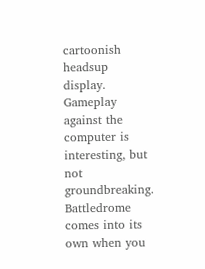cartoonish headsup display. Gameplay against the computer is interesting, but not groundbreaking. Battledrome comes into its own when you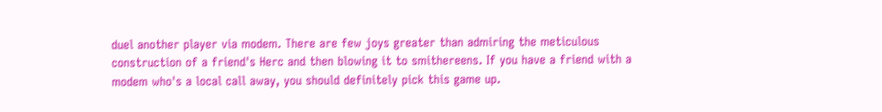duel another player via modem. There are few joys greater than admiring the meticulous construction of a friend's Herc and then blowing it to smithereens. If you have a friend with a modem who's a local call away, you should definitely pick this game up.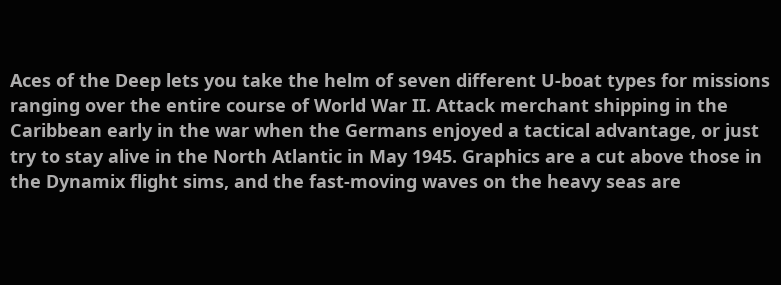Aces of the Deep lets you take the helm of seven different U-boat types for missions ranging over the entire course of World War II. Attack merchant shipping in the Caribbean early in the war when the Germans enjoyed a tactical advantage, or just try to stay alive in the North Atlantic in May 1945. Graphics are a cut above those in the Dynamix flight sims, and the fast-moving waves on the heavy seas are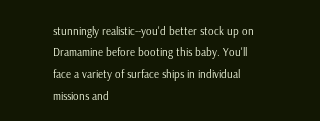stunningly realistic--you'd better stock up on Dramamine before booting this baby. You'll face a variety of surface ships in individual missions and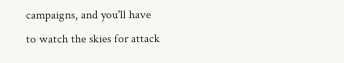campaigns, and you'll have to watch the skies for attack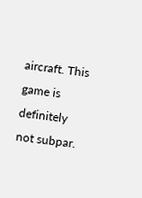aircraft. This game is definitely not subpar.